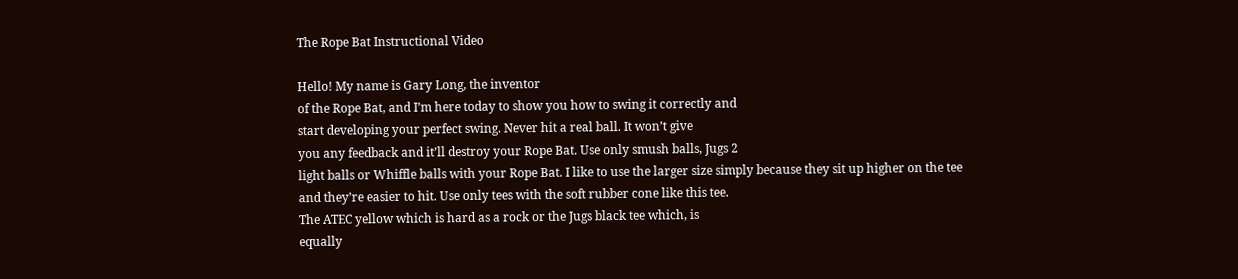The Rope Bat Instructional Video

Hello! My name is Gary Long, the inventor
of the Rope Bat, and I’m here today to show you how to swing it correctly and
start developing your perfect swing. Never hit a real ball. It won’t give
you any feedback and it’ll destroy your Rope Bat. Use only smush balls, Jugs 2
light balls or Whiffle balls with your Rope Bat. I like to use the larger size simply because they sit up higher on the tee
and they’re easier to hit. Use only tees with the soft rubber cone like this tee.
The ATEC yellow which is hard as a rock or the Jugs black tee which, is
equally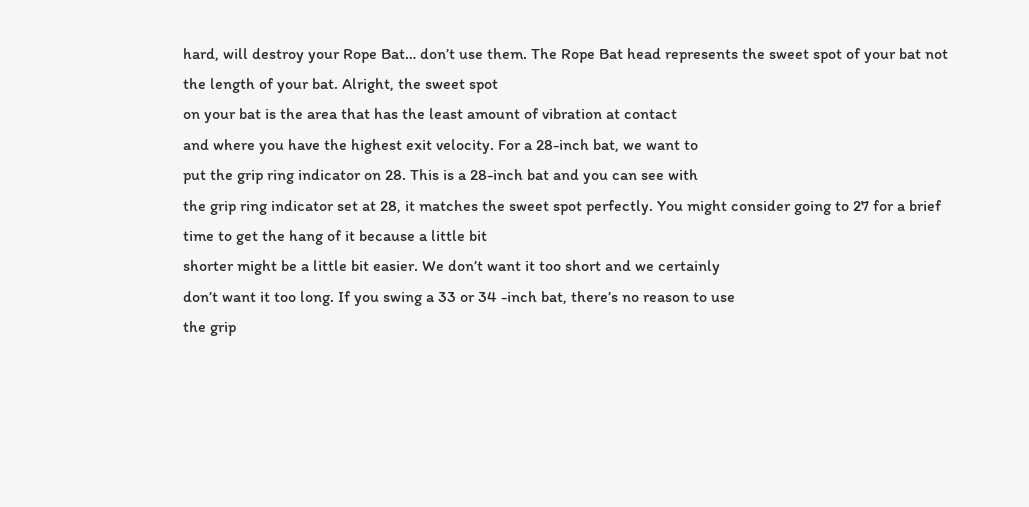hard, will destroy your Rope Bat… don’t use them. The Rope Bat head represents the sweet spot of your bat not the length of your bat. Alright, the sweet spot
on your bat is the area that has the least amount of vibration at contact
and where you have the highest exit velocity. For a 28-inch bat, we want to
put the grip ring indicator on 28. This is a 28-inch bat and you can see with
the grip ring indicator set at 28, it matches the sweet spot perfectly. You might consider going to 27 for a brief time to get the hang of it because a little bit
shorter might be a little bit easier. We don’t want it too short and we certainly
don’t want it too long. If you swing a 33 or 34 -inch bat, there’s no reason to use
the grip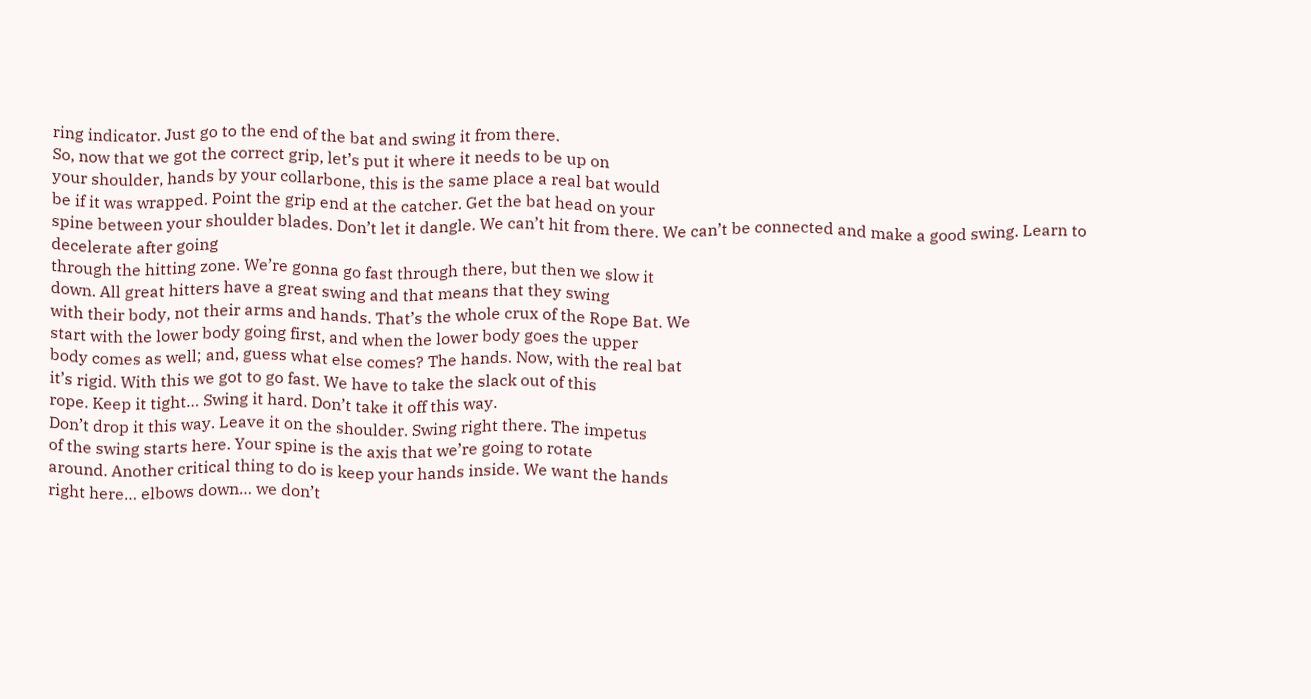ring indicator. Just go to the end of the bat and swing it from there.
So, now that we got the correct grip, let’s put it where it needs to be up on
your shoulder, hands by your collarbone, this is the same place a real bat would
be if it was wrapped. Point the grip end at the catcher. Get the bat head on your
spine between your shoulder blades. Don’t let it dangle. We can’t hit from there. We can’t be connected and make a good swing. Learn to decelerate after going
through the hitting zone. We’re gonna go fast through there, but then we slow it
down. All great hitters have a great swing and that means that they swing
with their body, not their arms and hands. That’s the whole crux of the Rope Bat. We
start with the lower body going first, and when the lower body goes the upper
body comes as well; and, guess what else comes? The hands. Now, with the real bat
it’s rigid. With this we got to go fast. We have to take the slack out of this
rope. Keep it tight… Swing it hard. Don’t take it off this way.
Don’t drop it this way. Leave it on the shoulder. Swing right there. The impetus
of the swing starts here. Your spine is the axis that we’re going to rotate
around. Another critical thing to do is keep your hands inside. We want the hands
right here… elbows down… we don’t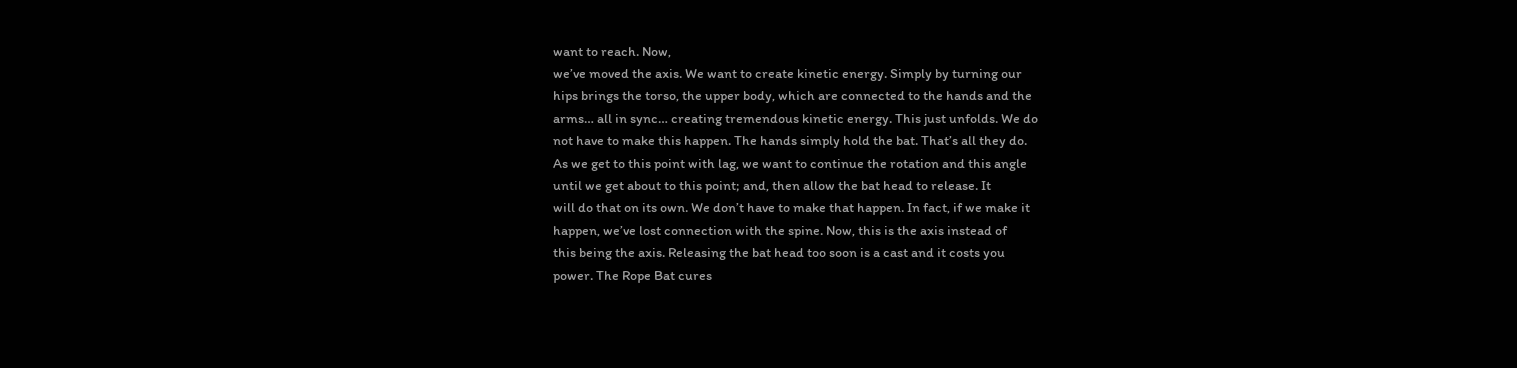want to reach. Now,
we’ve moved the axis. We want to create kinetic energy. Simply by turning our
hips brings the torso, the upper body, which are connected to the hands and the
arms… all in sync… creating tremendous kinetic energy. This just unfolds. We do
not have to make this happen. The hands simply hold the bat. That’s all they do.
As we get to this point with lag, we want to continue the rotation and this angle
until we get about to this point; and, then allow the bat head to release. It
will do that on its own. We don’t have to make that happen. In fact, if we make it
happen, we’ve lost connection with the spine. Now, this is the axis instead of
this being the axis. Releasing the bat head too soon is a cast and it costs you
power. The Rope Bat cures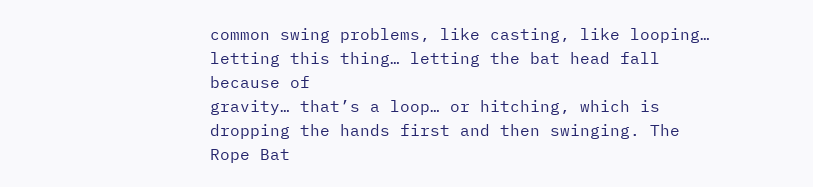common swing problems, like casting, like looping… letting this thing… letting the bat head fall because of
gravity… that’s a loop… or hitching, which is
dropping the hands first and then swinging. The Rope Bat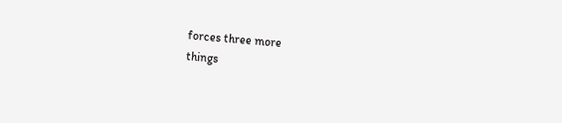forces three more
things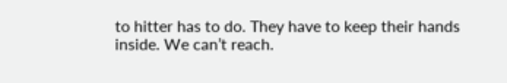to hitter has to do. They have to keep their hands inside. We can’t reach.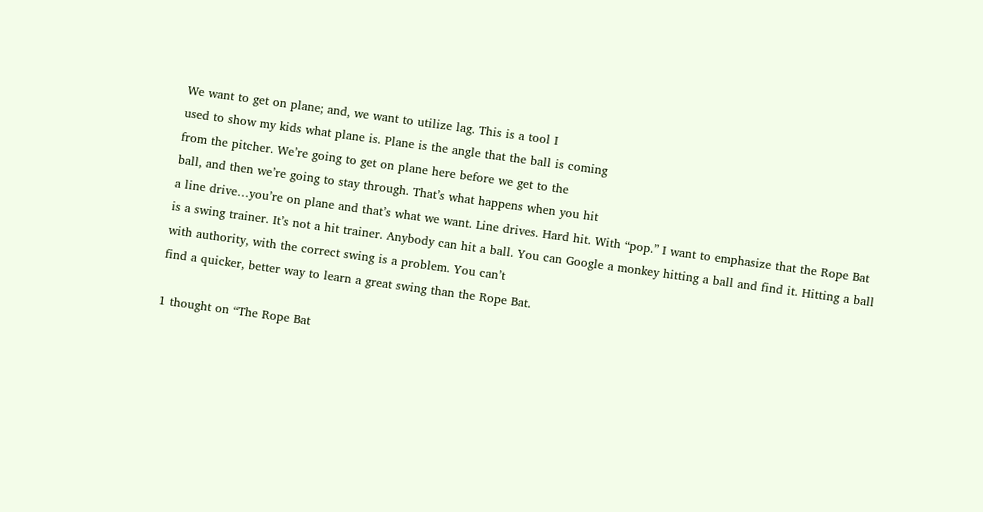We want to get on plane; and, we want to utilize lag. This is a tool I
used to show my kids what plane is. Plane is the angle that the ball is coming
from the pitcher. We’re going to get on plane here before we get to the
ball, and then we’re going to stay through. That’s what happens when you hit
a line drive…you’re on plane and that’s what we want. Line drives. Hard hit. With “pop.” I want to emphasize that the Rope Bat is a swing trainer. It’s not a hit trainer. Anybody can hit a ball. You can Google a monkey hitting a ball and find it. Hitting a ball with authority, with the correct swing is a problem. You can’t
find a quicker, better way to learn a great swing than the Rope Bat.

1 thought on “The Rope Bat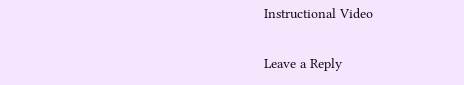Instructional Video

Leave a Reply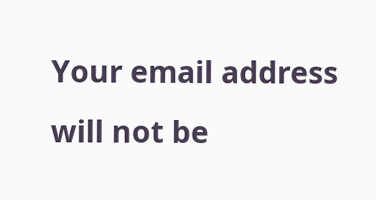Your email address will not be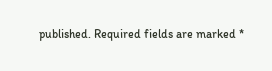published. Required fields are marked *